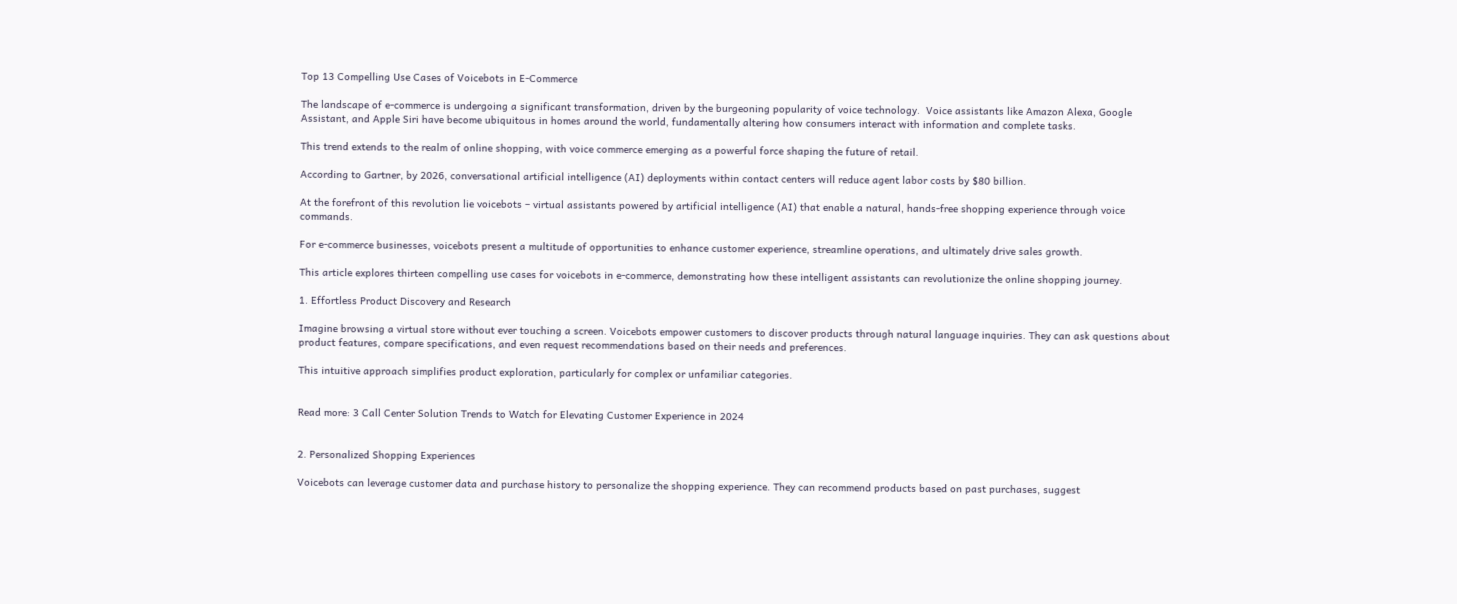Top 13 Compelling Use Cases of Voicebots in E-Commerce

The landscape of e-commerce is undergoing a significant transformation, driven by the burgeoning popularity of voice technology.  Voice assistants like Amazon Alexa, Google Assistant, and Apple Siri have become ubiquitous in homes around the world, fundamentally altering how consumers interact with information and complete tasks.

This trend extends to the realm of online shopping, with voice commerce emerging as a powerful force shaping the future of retail.

According to Gartner, by 2026, conversational artificial intelligence (AI) deployments within contact centers will reduce agent labor costs by $80 billion.

At the forefront of this revolution lie voicebots – virtual assistants powered by artificial intelligence (AI) that enable a natural, hands-free shopping experience through voice commands.

For e-commerce businesses, voicebots present a multitude of opportunities to enhance customer experience, streamline operations, and ultimately drive sales growth.

This article explores thirteen compelling use cases for voicebots in e-commerce, demonstrating how these intelligent assistants can revolutionize the online shopping journey.

1. Effortless Product Discovery and Research

Imagine browsing a virtual store without ever touching a screen. Voicebots empower customers to discover products through natural language inquiries. They can ask questions about product features, compare specifications, and even request recommendations based on their needs and preferences.

This intuitive approach simplifies product exploration, particularly for complex or unfamiliar categories.


Read more: 3 Call Center Solution Trends to Watch for Elevating Customer Experience in 2024


2. Personalized Shopping Experiences

Voicebots can leverage customer data and purchase history to personalize the shopping experience. They can recommend products based on past purchases, suggest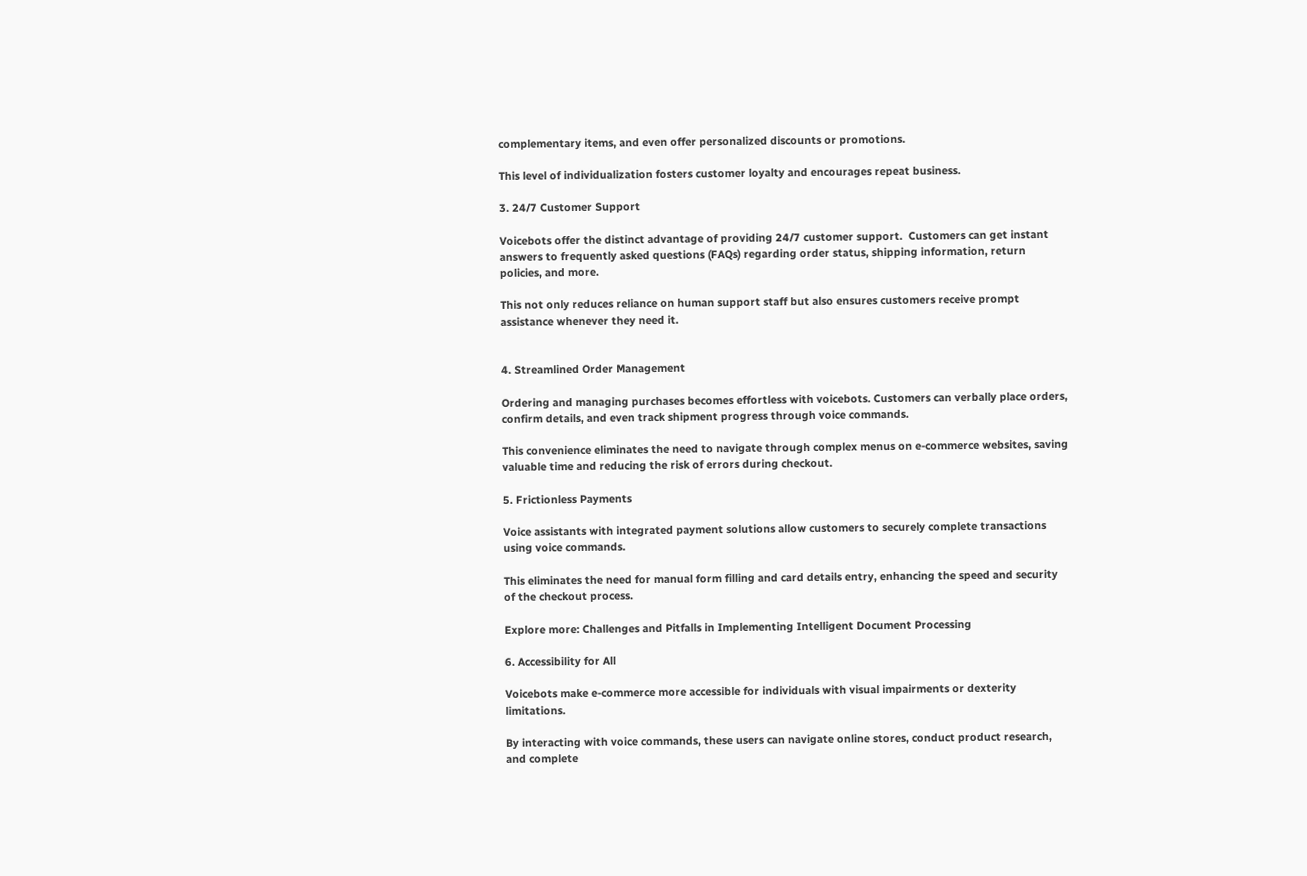complementary items, and even offer personalized discounts or promotions.

This level of individualization fosters customer loyalty and encourages repeat business.

3. 24/7 Customer Support

Voicebots offer the distinct advantage of providing 24/7 customer support.  Customers can get instant answers to frequently asked questions (FAQs) regarding order status, shipping information, return policies, and more.

This not only reduces reliance on human support staff but also ensures customers receive prompt assistance whenever they need it.


4. Streamlined Order Management

Ordering and managing purchases becomes effortless with voicebots. Customers can verbally place orders, confirm details, and even track shipment progress through voice commands.

This convenience eliminates the need to navigate through complex menus on e-commerce websites, saving valuable time and reducing the risk of errors during checkout.

5. Frictionless Payments

Voice assistants with integrated payment solutions allow customers to securely complete transactions using voice commands.

This eliminates the need for manual form filling and card details entry, enhancing the speed and security of the checkout process.

Explore more: Challenges and Pitfalls in Implementing Intelligent Document Processing

6. Accessibility for All

Voicebots make e-commerce more accessible for individuals with visual impairments or dexterity limitations.

By interacting with voice commands, these users can navigate online stores, conduct product research, and complete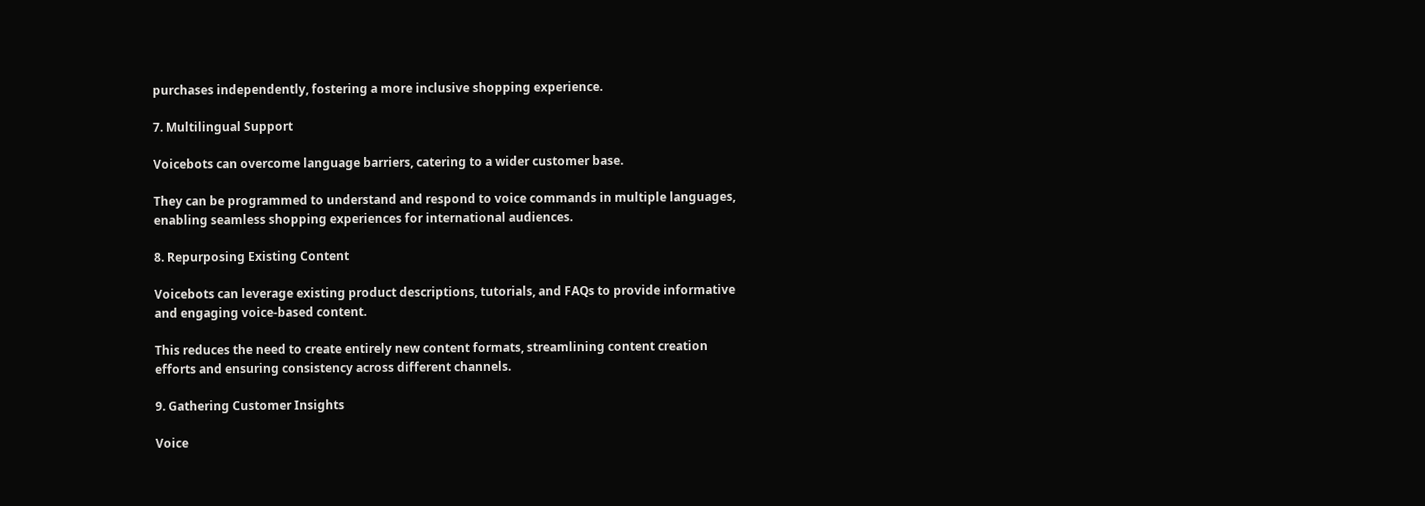purchases independently, fostering a more inclusive shopping experience.

7. Multilingual Support

Voicebots can overcome language barriers, catering to a wider customer base.

They can be programmed to understand and respond to voice commands in multiple languages, enabling seamless shopping experiences for international audiences.

8. Repurposing Existing Content

Voicebots can leverage existing product descriptions, tutorials, and FAQs to provide informative and engaging voice-based content.

This reduces the need to create entirely new content formats, streamlining content creation efforts and ensuring consistency across different channels.

9. Gathering Customer Insights

Voice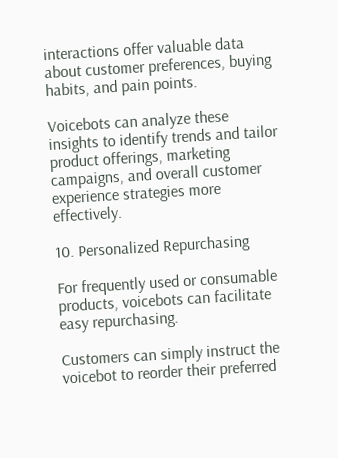interactions offer valuable data about customer preferences, buying habits, and pain points.

Voicebots can analyze these insights to identify trends and tailor product offerings, marketing campaigns, and overall customer experience strategies more effectively.

10. Personalized Repurchasing

For frequently used or consumable products, voicebots can facilitate easy repurchasing.

Customers can simply instruct the voicebot to reorder their preferred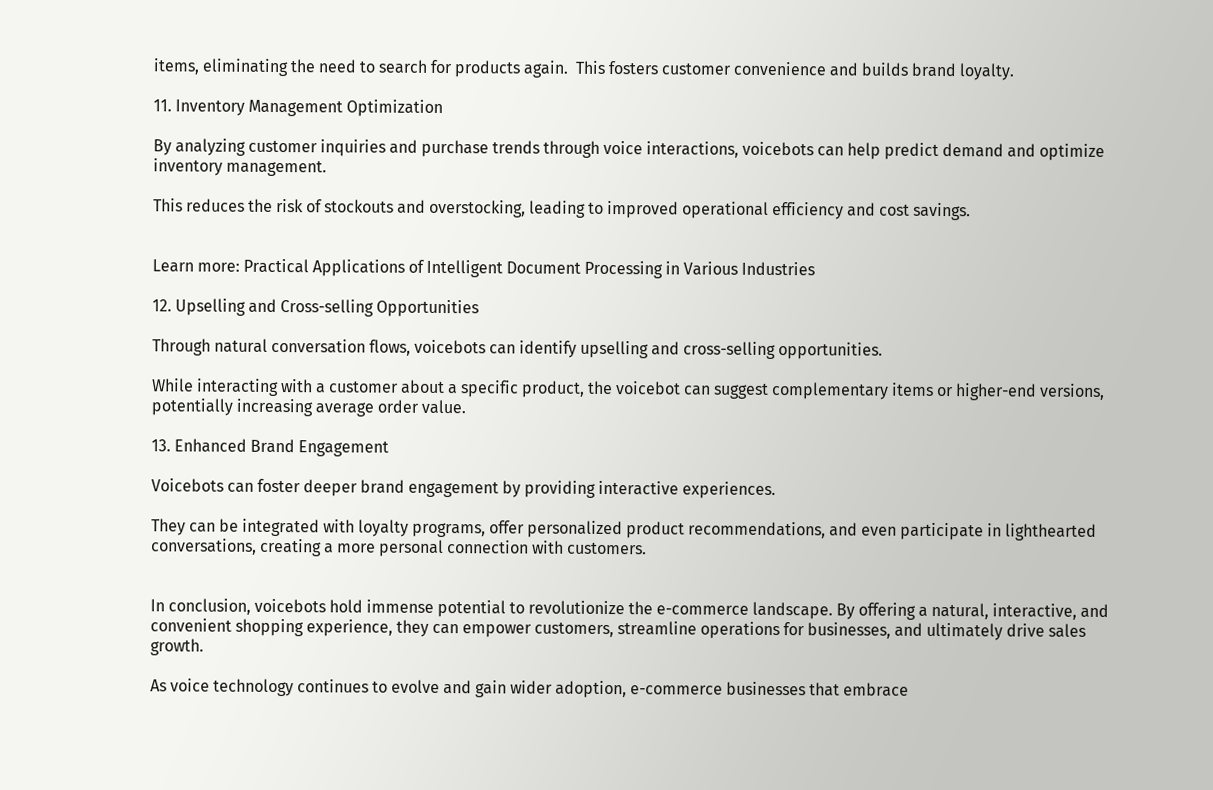items, eliminating the need to search for products again.  This fosters customer convenience and builds brand loyalty.

11. Inventory Management Optimization

By analyzing customer inquiries and purchase trends through voice interactions, voicebots can help predict demand and optimize inventory management.

This reduces the risk of stockouts and overstocking, leading to improved operational efficiency and cost savings.


Learn more: Practical Applications of Intelligent Document Processing in Various Industries

12. Upselling and Cross-selling Opportunities

Through natural conversation flows, voicebots can identify upselling and cross-selling opportunities.

While interacting with a customer about a specific product, the voicebot can suggest complementary items or higher-end versions, potentially increasing average order value.

13. Enhanced Brand Engagement

Voicebots can foster deeper brand engagement by providing interactive experiences.

They can be integrated with loyalty programs, offer personalized product recommendations, and even participate in lighthearted conversations, creating a more personal connection with customers.


In conclusion, voicebots hold immense potential to revolutionize the e-commerce landscape. By offering a natural, interactive, and convenient shopping experience, they can empower customers, streamline operations for businesses, and ultimately drive sales growth.

As voice technology continues to evolve and gain wider adoption, e-commerce businesses that embrace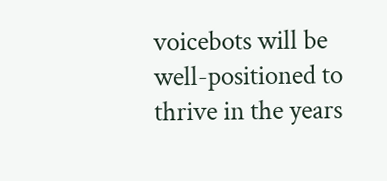voicebots will be well-positioned to thrive in the years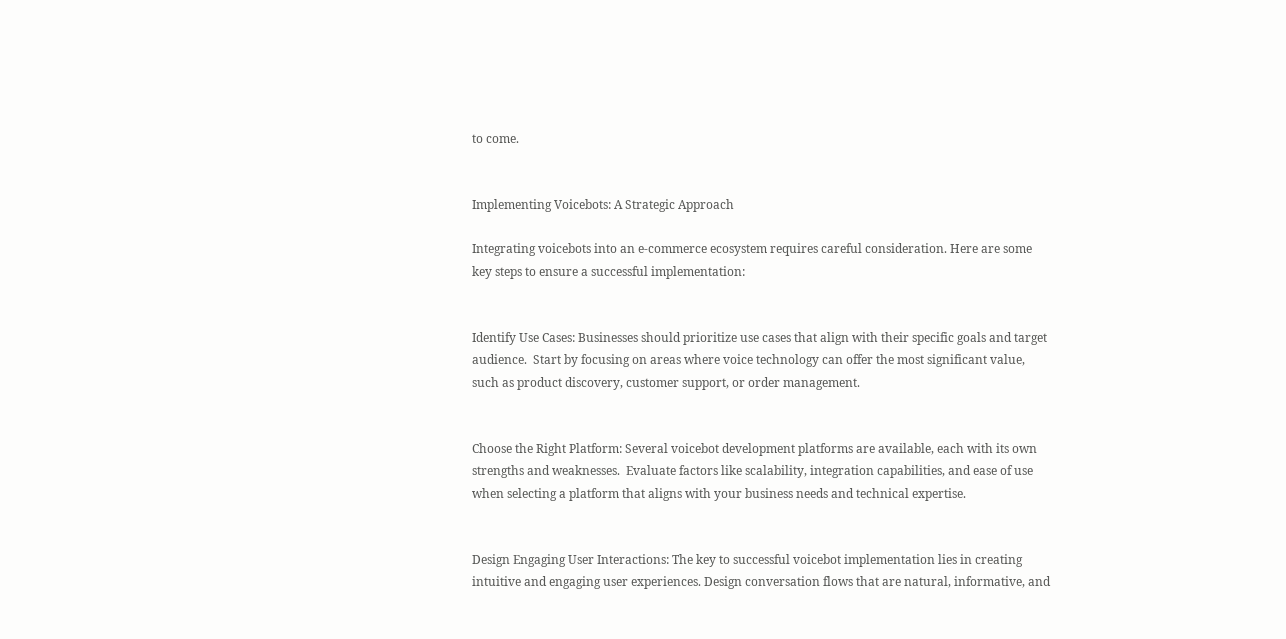to come.


Implementing Voicebots: A Strategic Approach

Integrating voicebots into an e-commerce ecosystem requires careful consideration. Here are some key steps to ensure a successful implementation:


Identify Use Cases: Businesses should prioritize use cases that align with their specific goals and target audience.  Start by focusing on areas where voice technology can offer the most significant value, such as product discovery, customer support, or order management.


Choose the Right Platform: Several voicebot development platforms are available, each with its own strengths and weaknesses.  Evaluate factors like scalability, integration capabilities, and ease of use when selecting a platform that aligns with your business needs and technical expertise.


Design Engaging User Interactions: The key to successful voicebot implementation lies in creating intuitive and engaging user experiences. Design conversation flows that are natural, informative, and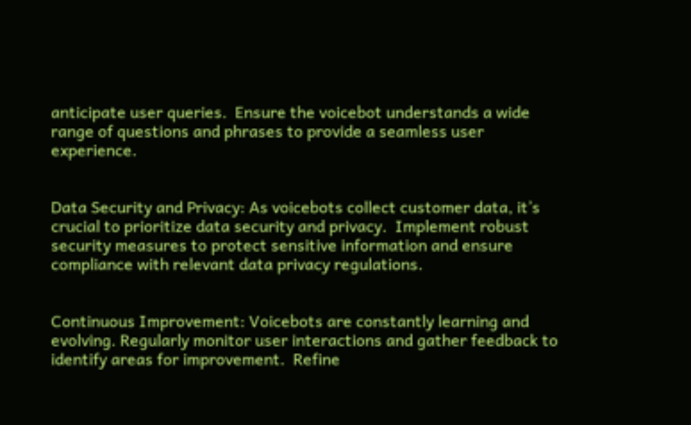anticipate user queries.  Ensure the voicebot understands a wide range of questions and phrases to provide a seamless user experience.


Data Security and Privacy: As voicebots collect customer data, it’s crucial to prioritize data security and privacy.  Implement robust security measures to protect sensitive information and ensure compliance with relevant data privacy regulations.


Continuous Improvement: Voicebots are constantly learning and evolving. Regularly monitor user interactions and gather feedback to identify areas for improvement.  Refine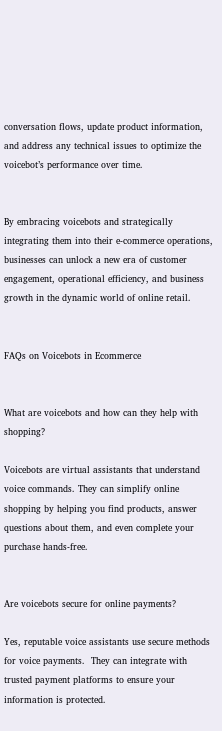conversation flows, update product information, and address any technical issues to optimize the voicebot’s performance over time.


By embracing voicebots and strategically integrating them into their e-commerce operations, businesses can unlock a new era of customer engagement, operational efficiency, and business growth in the dynamic world of online retail.


FAQs on Voicebots in Ecommerce


What are voicebots and how can they help with shopping?

Voicebots are virtual assistants that understand voice commands. They can simplify online shopping by helping you find products, answer questions about them, and even complete your purchase hands-free.


Are voicebots secure for online payments?

Yes, reputable voice assistants use secure methods for voice payments.  They can integrate with trusted payment platforms to ensure your information is protected.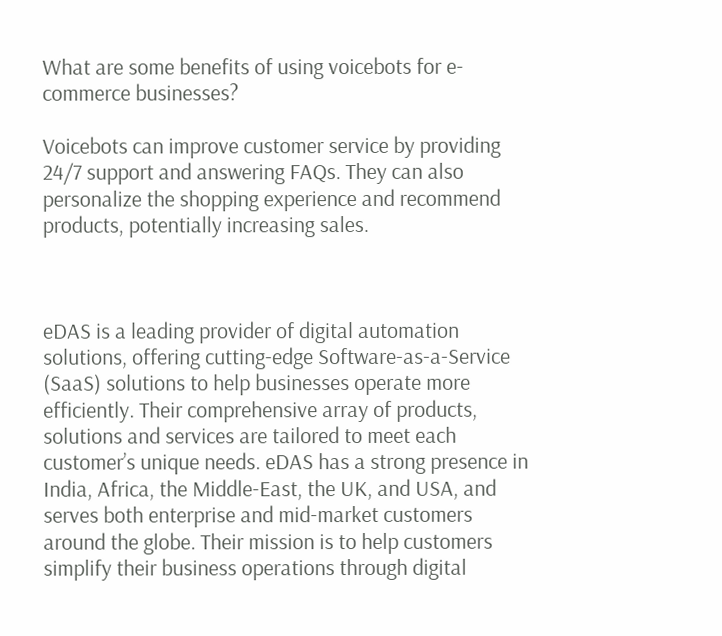What are some benefits of using voicebots for e-commerce businesses?

Voicebots can improve customer service by providing 24/7 support and answering FAQs. They can also personalize the shopping experience and recommend products, potentially increasing sales.



eDAS is a leading provider of digital automation solutions, offering cutting-edge Software-as-a-Service (SaaS) solutions to help businesses operate more efficiently. Their comprehensive array of products, solutions and services are tailored to meet each customer’s unique needs. eDAS has a strong presence in India, Africa, the Middle-East, the UK, and USA, and serves both enterprise and mid-market customers around the globe. Their mission is to help customers simplify their business operations through digital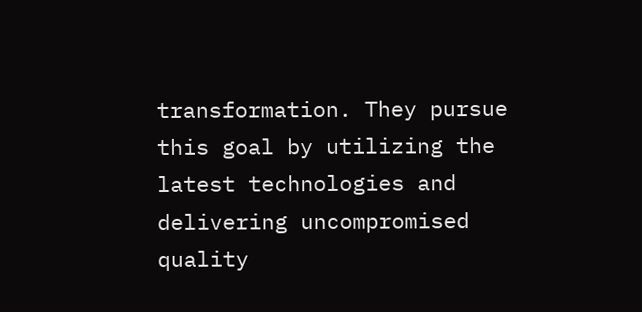transformation. They pursue this goal by utilizing the latest technologies and delivering uncompromised quality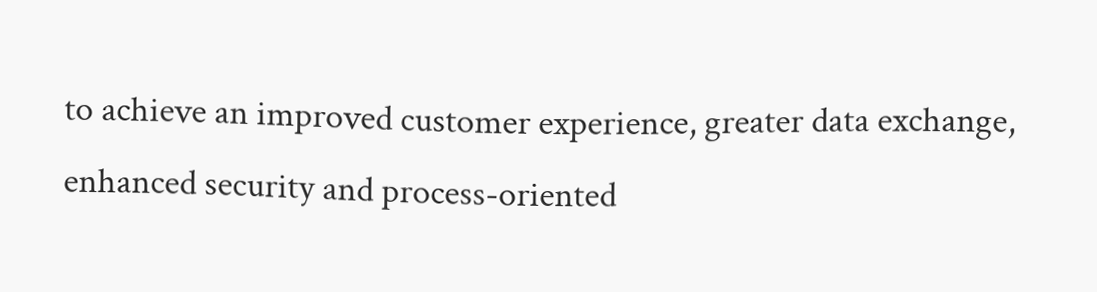to achieve an improved customer experience, greater data exchange, enhanced security and process-oriented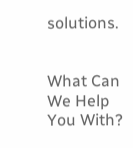solutions.


What Can We Help You With?